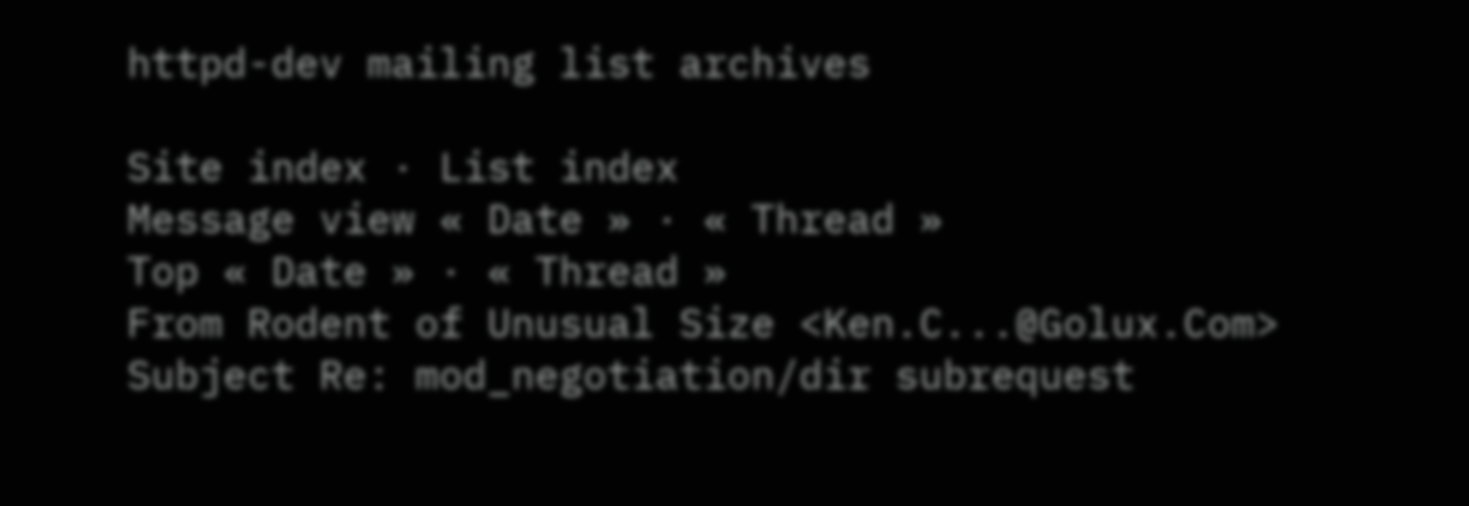httpd-dev mailing list archives

Site index · List index
Message view « Date » · « Thread »
Top « Date » · « Thread »
From Rodent of Unusual Size <Ken.C...@Golux.Com>
Subject Re: mod_negotiation/dir subrequest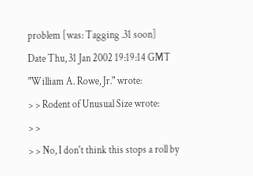problem [was: Tagging .31 soon]
Date Thu, 31 Jan 2002 19:19:14 GMT
"William A. Rowe, Jr." wrote:
> > Rodent of Unusual Size wrote:
> >
> > No, I don't think this stops a roll by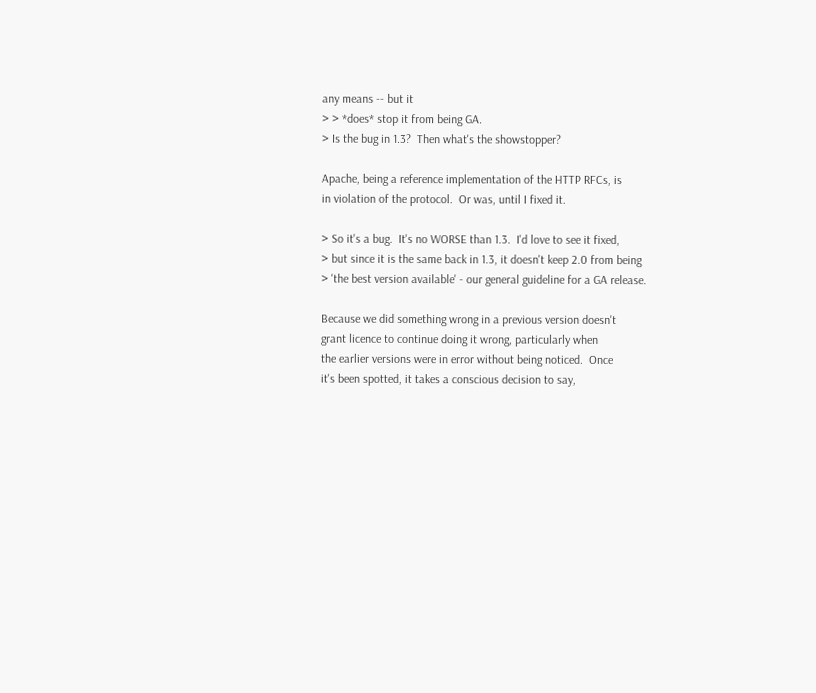any means -- but it
> > *does* stop it from being GA.
> Is the bug in 1.3?  Then what's the showstopper?

Apache, being a reference implementation of the HTTP RFCs, is
in violation of the protocol.  Or was, until I fixed it.

> So it's a bug.  It's no WORSE than 1.3.  I'd love to see it fixed,
> but since it is the same back in 1.3, it doesn't keep 2.0 from being
> 'the best version available' - our general guideline for a GA release.

Because we did something wrong in a previous version doesn't
grant licence to continue doing it wrong, particularly when
the earlier versions were in error without being noticed.  Once
it's been spotted, it takes a conscious decision to say,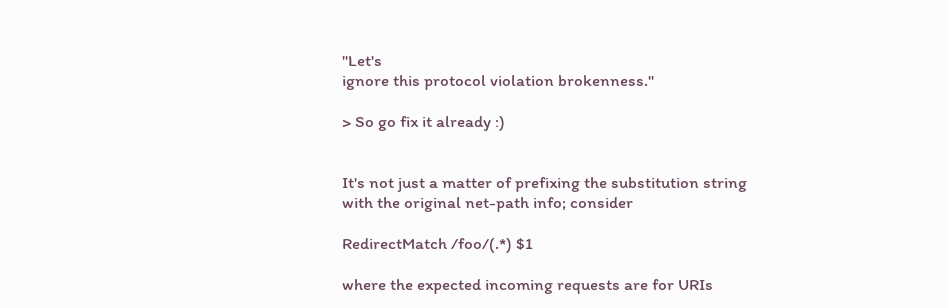"Let's
ignore this protocol violation brokenness."

> So go fix it already :)


It's not just a matter of prefixing the substitution string
with the original net-path info; consider

RedirectMatch /foo/(.*) $1

where the expected incoming requests are for URIs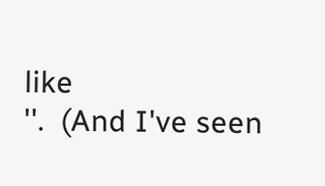like
''.  (And I've seen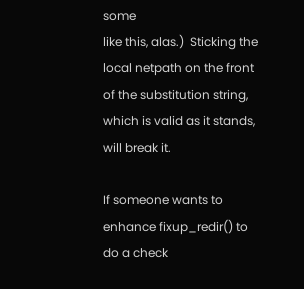some
like this, alas.)  Sticking the local netpath on the front
of the substitution string, which is valid as it stands,
will break it.

If someone wants to enhance fixup_redir() to do a check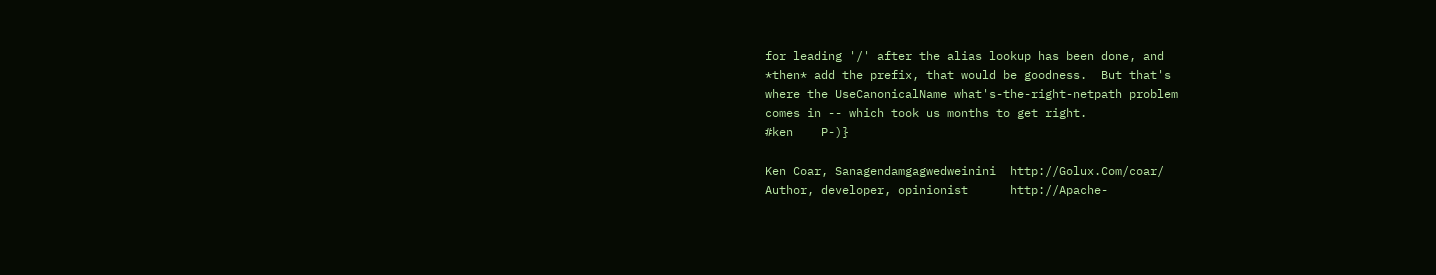for leading '/' after the alias lookup has been done, and
*then* add the prefix, that would be goodness.  But that's
where the UseCanonicalName what's-the-right-netpath problem
comes in -- which took us months to get right.
#ken    P-)}

Ken Coar, Sanagendamgagwedweinini  http://Golux.Com/coar/
Author, developer, opinionist      http://Apache-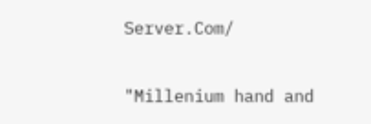Server.Com/

"Millenium hand and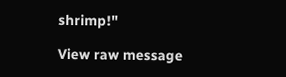shrimp!"

View raw message